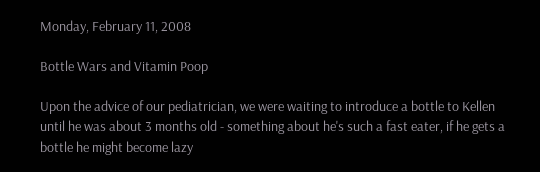Monday, February 11, 2008

Bottle Wars and Vitamin Poop

Upon the advice of our pediatrician, we were waiting to introduce a bottle to Kellen until he was about 3 months old - something about he's such a fast eater, if he gets a bottle he might become lazy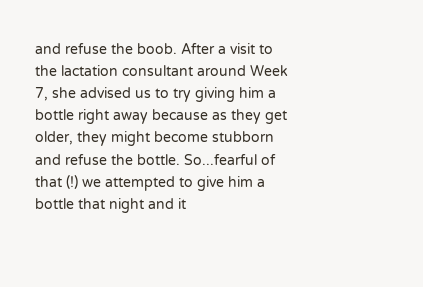and refuse the boob. After a visit to the lactation consultant around Week 7, she advised us to try giving him a bottle right away because as they get older, they might become stubborn and refuse the bottle. So...fearful of that (!) we attempted to give him a bottle that night and it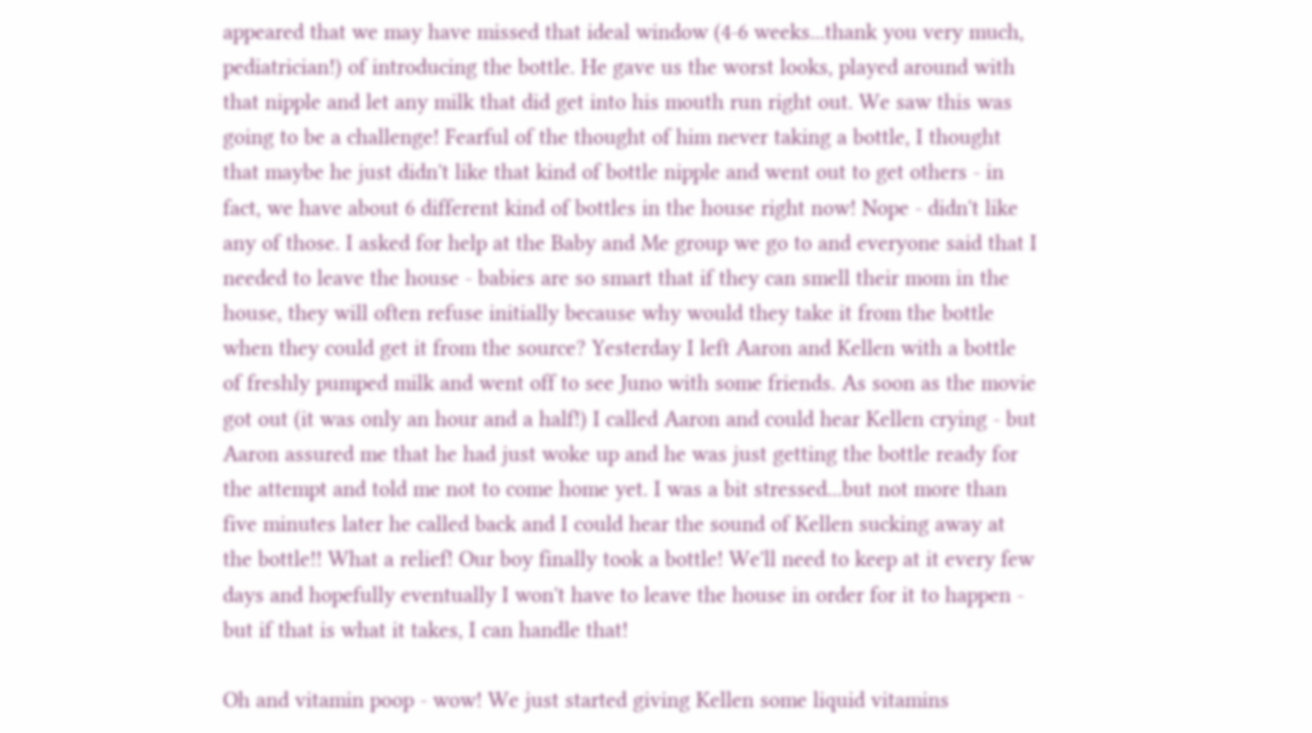appeared that we may have missed that ideal window (4-6 weeks...thank you very much, pediatrician!) of introducing the bottle. He gave us the worst looks, played around with that nipple and let any milk that did get into his mouth run right out. We saw this was going to be a challenge! Fearful of the thought of him never taking a bottle, I thought that maybe he just didn't like that kind of bottle nipple and went out to get others - in fact, we have about 6 different kind of bottles in the house right now! Nope - didn't like any of those. I asked for help at the Baby and Me group we go to and everyone said that I needed to leave the house - babies are so smart that if they can smell their mom in the house, they will often refuse initially because why would they take it from the bottle when they could get it from the source? Yesterday I left Aaron and Kellen with a bottle of freshly pumped milk and went off to see Juno with some friends. As soon as the movie got out (it was only an hour and a half!) I called Aaron and could hear Kellen crying - but Aaron assured me that he had just woke up and he was just getting the bottle ready for the attempt and told me not to come home yet. I was a bit stressed...but not more than five minutes later he called back and I could hear the sound of Kellen sucking away at the bottle!! What a relief! Our boy finally took a bottle! We'll need to keep at it every few days and hopefully eventually I won't have to leave the house in order for it to happen - but if that is what it takes, I can handle that!

Oh and vitamin poop - wow! We just started giving Kellen some liquid vitamins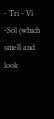- Tri - Vi -Sol (which smell and look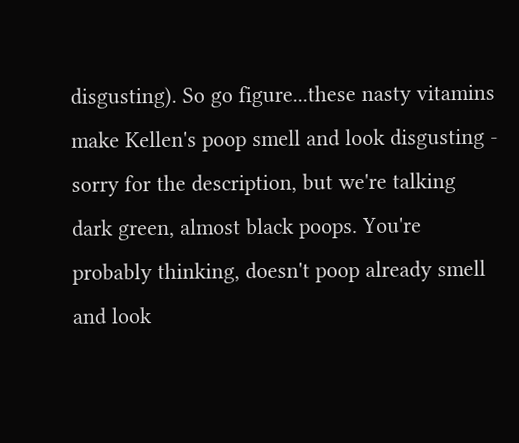disgusting). So go figure...these nasty vitamins make Kellen's poop smell and look disgusting - sorry for the description, but we're talking dark green, almost black poops. You're probably thinking, doesn't poop already smell and look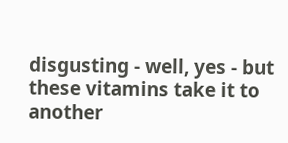disgusting - well, yes - but these vitamins take it to another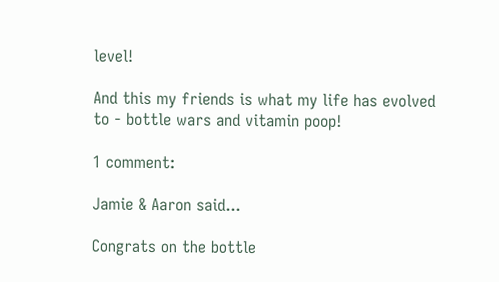level!

And this my friends is what my life has evolved to - bottle wars and vitamin poop!

1 comment:

Jamie & Aaron said...

Congrats on the bottle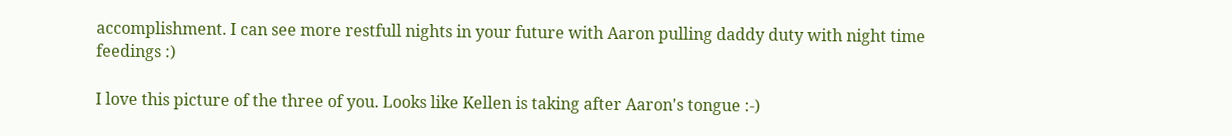accomplishment. I can see more restfull nights in your future with Aaron pulling daddy duty with night time feedings :)

I love this picture of the three of you. Looks like Kellen is taking after Aaron's tongue :-)